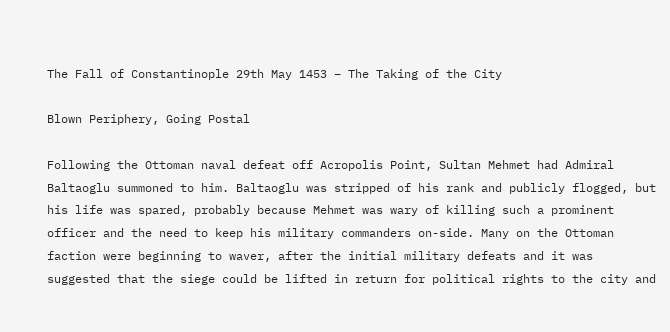The Fall of Constantinople 29th May 1453 – The Taking of the City

Blown Periphery, Going Postal

Following the Ottoman naval defeat off Acropolis Point, Sultan Mehmet had Admiral Baltaoglu summoned to him. Baltaoglu was stripped of his rank and publicly flogged, but his life was spared, probably because Mehmet was wary of killing such a prominent officer and the need to keep his military commanders on-side. Many on the Ottoman faction were beginning to waver, after the initial military defeats and it was suggested that the siege could be lifted in return for political rights to the city and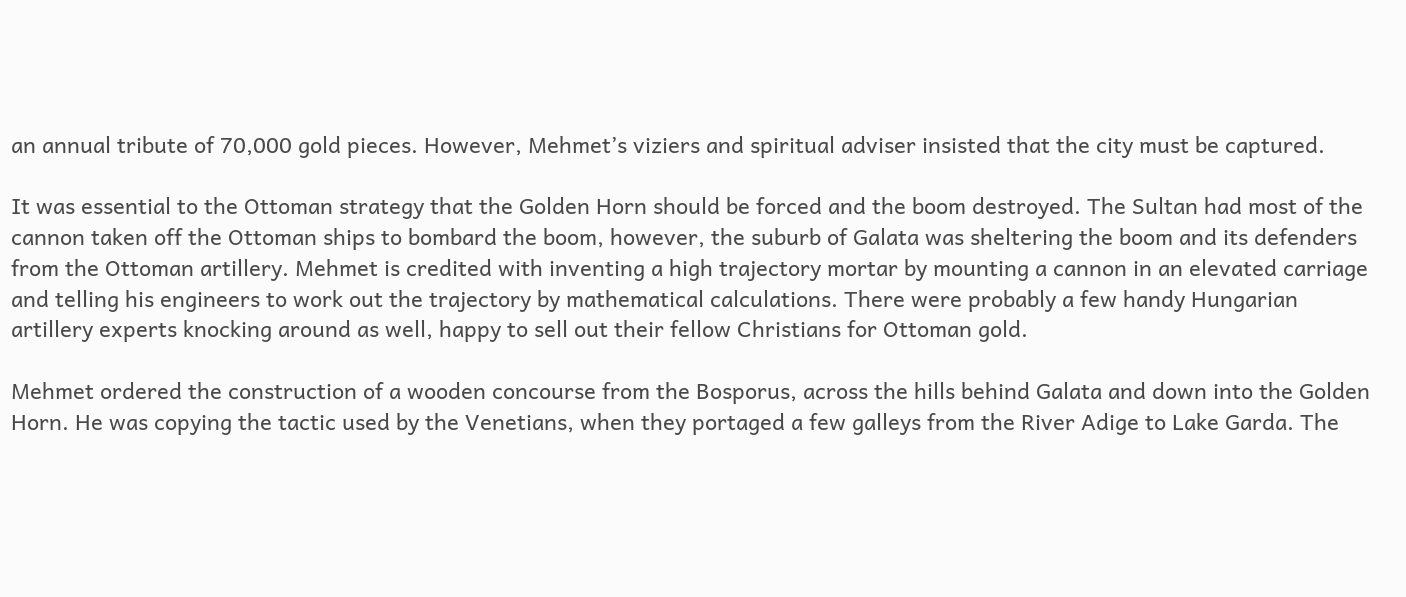an annual tribute of 70,000 gold pieces. However, Mehmet’s viziers and spiritual adviser insisted that the city must be captured.

It was essential to the Ottoman strategy that the Golden Horn should be forced and the boom destroyed. The Sultan had most of the cannon taken off the Ottoman ships to bombard the boom, however, the suburb of Galata was sheltering the boom and its defenders from the Ottoman artillery. Mehmet is credited with inventing a high trajectory mortar by mounting a cannon in an elevated carriage and telling his engineers to work out the trajectory by mathematical calculations. There were probably a few handy Hungarian artillery experts knocking around as well, happy to sell out their fellow Christians for Ottoman gold.

Mehmet ordered the construction of a wooden concourse from the Bosporus, across the hills behind Galata and down into the Golden Horn. He was copying the tactic used by the Venetians, when they portaged a few galleys from the River Adige to Lake Garda. The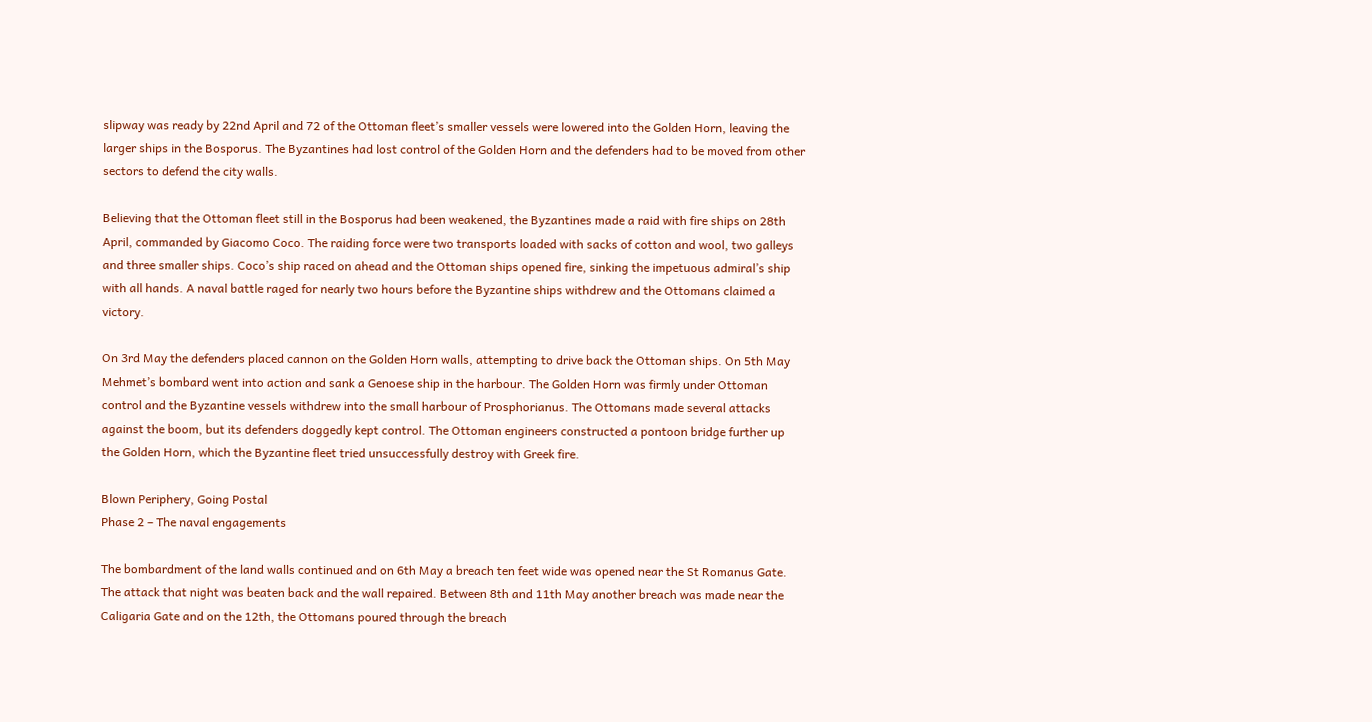slipway was ready by 22nd April and 72 of the Ottoman fleet’s smaller vessels were lowered into the Golden Horn, leaving the larger ships in the Bosporus. The Byzantines had lost control of the Golden Horn and the defenders had to be moved from other sectors to defend the city walls.

Believing that the Ottoman fleet still in the Bosporus had been weakened, the Byzantines made a raid with fire ships on 28th April, commanded by Giacomo Coco. The raiding force were two transports loaded with sacks of cotton and wool, two galleys and three smaller ships. Coco’s ship raced on ahead and the Ottoman ships opened fire, sinking the impetuous admiral’s ship with all hands. A naval battle raged for nearly two hours before the Byzantine ships withdrew and the Ottomans claimed a victory.

On 3rd May the defenders placed cannon on the Golden Horn walls, attempting to drive back the Ottoman ships. On 5th May Mehmet’s bombard went into action and sank a Genoese ship in the harbour. The Golden Horn was firmly under Ottoman control and the Byzantine vessels withdrew into the small harbour of Prosphorianus. The Ottomans made several attacks against the boom, but its defenders doggedly kept control. The Ottoman engineers constructed a pontoon bridge further up the Golden Horn, which the Byzantine fleet tried unsuccessfully destroy with Greek fire.

Blown Periphery, Going Postal
Phase 2 – The naval engagements

The bombardment of the land walls continued and on 6th May a breach ten feet wide was opened near the St Romanus Gate. The attack that night was beaten back and the wall repaired. Between 8th and 11th May another breach was made near the Caligaria Gate and on the 12th, the Ottomans poured through the breach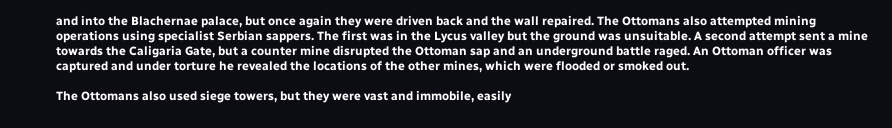and into the Blachernae palace, but once again they were driven back and the wall repaired. The Ottomans also attempted mining operations using specialist Serbian sappers. The first was in the Lycus valley but the ground was unsuitable. A second attempt sent a mine towards the Caligaria Gate, but a counter mine disrupted the Ottoman sap and an underground battle raged. An Ottoman officer was captured and under torture he revealed the locations of the other mines, which were flooded or smoked out.

The Ottomans also used siege towers, but they were vast and immobile, easily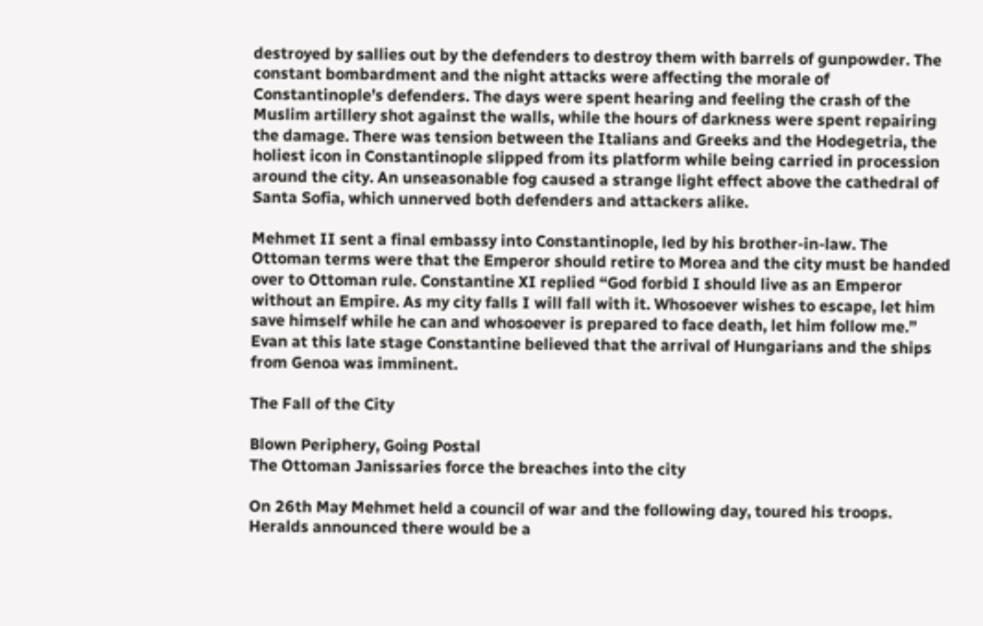destroyed by sallies out by the defenders to destroy them with barrels of gunpowder. The constant bombardment and the night attacks were affecting the morale of Constantinople’s defenders. The days were spent hearing and feeling the crash of the Muslim artillery shot against the walls, while the hours of darkness were spent repairing the damage. There was tension between the Italians and Greeks and the Hodegetria, the holiest icon in Constantinople slipped from its platform while being carried in procession around the city. An unseasonable fog caused a strange light effect above the cathedral of Santa Sofia, which unnerved both defenders and attackers alike.

Mehmet II sent a final embassy into Constantinople, led by his brother-in-law. The Ottoman terms were that the Emperor should retire to Morea and the city must be handed over to Ottoman rule. Constantine XI replied “God forbid I should live as an Emperor without an Empire. As my city falls I will fall with it. Whosoever wishes to escape, let him save himself while he can and whosoever is prepared to face death, let him follow me.” Evan at this late stage Constantine believed that the arrival of Hungarians and the ships from Genoa was imminent.

The Fall of the City

Blown Periphery, Going Postal
The Ottoman Janissaries force the breaches into the city

On 26th May Mehmet held a council of war and the following day, toured his troops. Heralds announced there would be a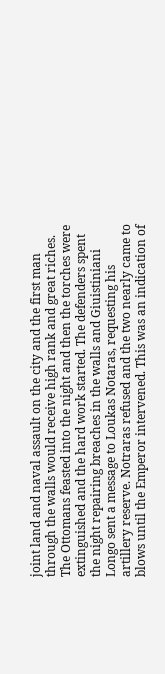joint land and naval assault on the city and the first man through the walls would receive high rank and great riches. The Ottomans feasted into the night and then the torches were extinguished and the hard work started. The defenders spent the night repairing breaches in the walls and Giuistiniani Longo sent a message to Loukas Notaras, requesting his artillery reserve. Notraras refused and the two nearly came to blows until the Emperor intervened. This was an indication of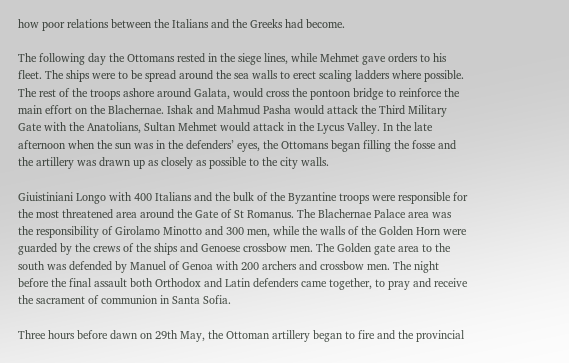how poor relations between the Italians and the Greeks had become.

The following day the Ottomans rested in the siege lines, while Mehmet gave orders to his fleet. The ships were to be spread around the sea walls to erect scaling ladders where possible. The rest of the troops ashore around Galata, would cross the pontoon bridge to reinforce the main effort on the Blachernae. Ishak and Mahmud Pasha would attack the Third Military Gate with the Anatolians, Sultan Mehmet would attack in the Lycus Valley. In the late afternoon when the sun was in the defenders’ eyes, the Ottomans began filling the fosse and the artillery was drawn up as closely as possible to the city walls.

Giuistiniani Longo with 400 Italians and the bulk of the Byzantine troops were responsible for the most threatened area around the Gate of St Romanus. The Blachernae Palace area was the responsibility of Girolamo Minotto and 300 men, while the walls of the Golden Horn were guarded by the crews of the ships and Genoese crossbow men. The Golden gate area to the south was defended by Manuel of Genoa with 200 archers and crossbow men. The night before the final assault both Orthodox and Latin defenders came together, to pray and receive the sacrament of communion in Santa Sofia.

Three hours before dawn on 29th May, the Ottoman artillery began to fire and the provincial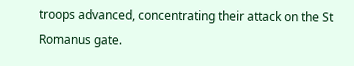troops advanced, concentrating their attack on the St Romanus gate.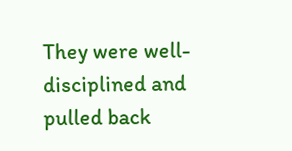They were well-disciplined and pulled back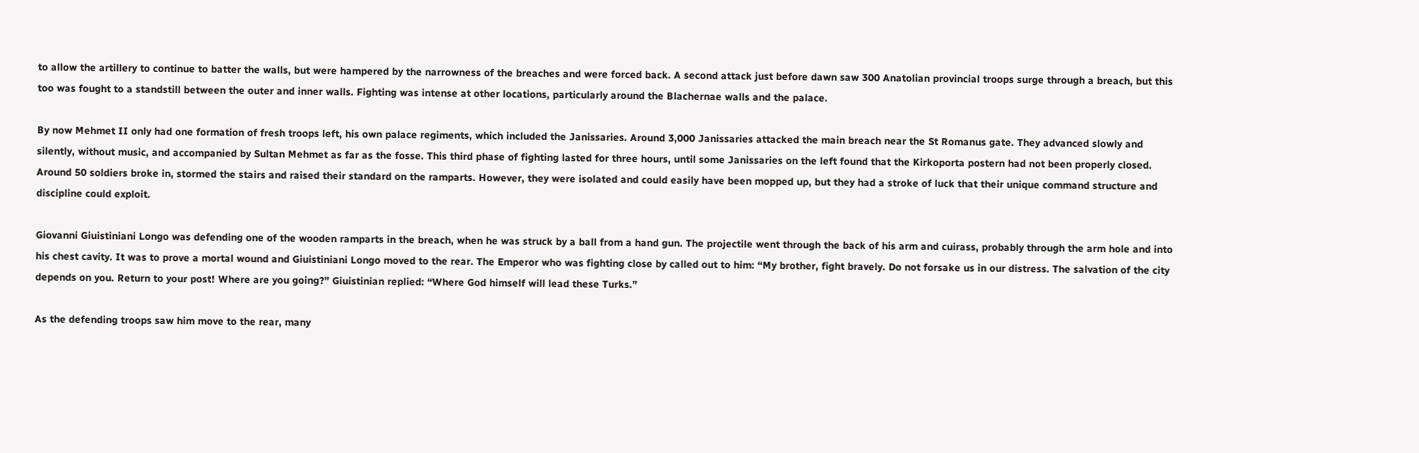to allow the artillery to continue to batter the walls, but were hampered by the narrowness of the breaches and were forced back. A second attack just before dawn saw 300 Anatolian provincial troops surge through a breach, but this too was fought to a standstill between the outer and inner walls. Fighting was intense at other locations, particularly around the Blachernae walls and the palace.

By now Mehmet II only had one formation of fresh troops left, his own palace regiments, which included the Janissaries. Around 3,000 Janissaries attacked the main breach near the St Romanus gate. They advanced slowly and silently, without music, and accompanied by Sultan Mehmet as far as the fosse. This third phase of fighting lasted for three hours, until some Janissaries on the left found that the Kirkoporta postern had not been properly closed. Around 50 soldiers broke in, stormed the stairs and raised their standard on the ramparts. However, they were isolated and could easily have been mopped up, but they had a stroke of luck that their unique command structure and discipline could exploit.

Giovanni Giuistiniani Longo was defending one of the wooden ramparts in the breach, when he was struck by a ball from a hand gun. The projectile went through the back of his arm and cuirass, probably through the arm hole and into his chest cavity. It was to prove a mortal wound and Giuistiniani Longo moved to the rear. The Emperor who was fighting close by called out to him: “My brother, fight bravely. Do not forsake us in our distress. The salvation of the city depends on you. Return to your post! Where are you going?” Giuistinian replied: “Where God himself will lead these Turks.”

As the defending troops saw him move to the rear, many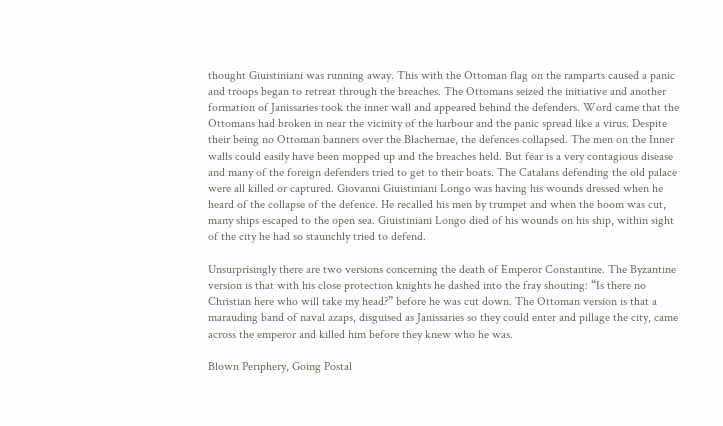thought Giuistiniani was running away. This with the Ottoman flag on the ramparts caused a panic and troops began to retreat through the breaches. The Ottomans seized the initiative and another formation of Janissaries took the inner wall and appeared behind the defenders. Word came that the Ottomans had broken in near the vicinity of the harbour and the panic spread like a virus. Despite their being no Ottoman banners over the Blachernae, the defences collapsed. The men on the Inner walls could easily have been mopped up and the breaches held. But fear is a very contagious disease and many of the foreign defenders tried to get to their boats. The Catalans defending the old palace were all killed or captured. Giovanni Giuistiniani Longo was having his wounds dressed when he heard of the collapse of the defence. He recalled his men by trumpet and when the boom was cut, many ships escaped to the open sea. Giuistiniani Longo died of his wounds on his ship, within sight of the city he had so staunchly tried to defend.

Unsurprisingly there are two versions concerning the death of Emperor Constantine. The Byzantine version is that with his close protection knights he dashed into the fray shouting: “Is there no Christian here who will take my head?” before he was cut down. The Ottoman version is that a marauding band of naval azaps, disguised as Janissaries so they could enter and pillage the city, came across the emperor and killed him before they knew who he was.

Blown Periphery, Going Postal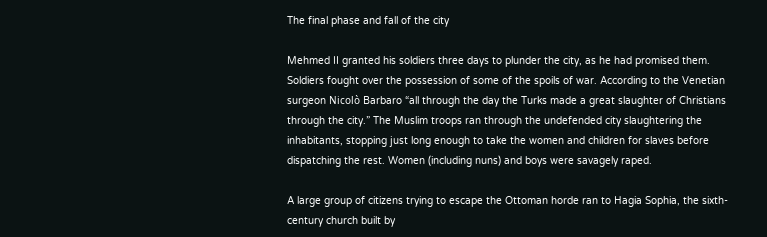The final phase and fall of the city

Mehmed II granted his soldiers three days to plunder the city, as he had promised them. Soldiers fought over the possession of some of the spoils of war. According to the Venetian surgeon Nicolò Barbaro “all through the day the Turks made a great slaughter of Christians through the city.” The Muslim troops ran through the undefended city slaughtering the inhabitants, stopping just long enough to take the women and children for slaves before dispatching the rest. Women (including nuns) and boys were savagely raped.

A large group of citizens trying to escape the Ottoman horde ran to Hagia Sophia, the sixth-century church built by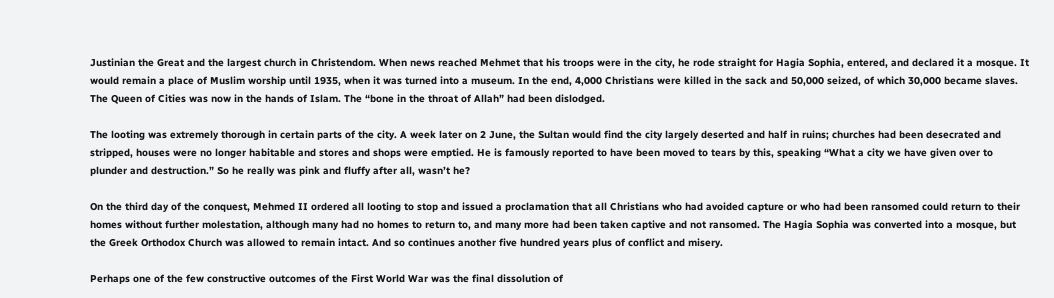Justinian the Great and the largest church in Christendom. When news reached Mehmet that his troops were in the city, he rode straight for Hagia Sophia, entered, and declared it a mosque. It would remain a place of Muslim worship until 1935, when it was turned into a museum. In the end, 4,000 Christians were killed in the sack and 50,000 seized, of which 30,000 became slaves. The Queen of Cities was now in the hands of Islam. The “bone in the throat of Allah” had been dislodged.

The looting was extremely thorough in certain parts of the city. A week later on 2 June, the Sultan would find the city largely deserted and half in ruins; churches had been desecrated and stripped, houses were no longer habitable and stores and shops were emptied. He is famously reported to have been moved to tears by this, speaking “What a city we have given over to plunder and destruction.” So he really was pink and fluffy after all, wasn’t he?

On the third day of the conquest, Mehmed II ordered all looting to stop and issued a proclamation that all Christians who had avoided capture or who had been ransomed could return to their homes without further molestation, although many had no homes to return to, and many more had been taken captive and not ransomed. The Hagia Sophia was converted into a mosque, but the Greek Orthodox Church was allowed to remain intact. And so continues another five hundred years plus of conflict and misery.

Perhaps one of the few constructive outcomes of the First World War was the final dissolution of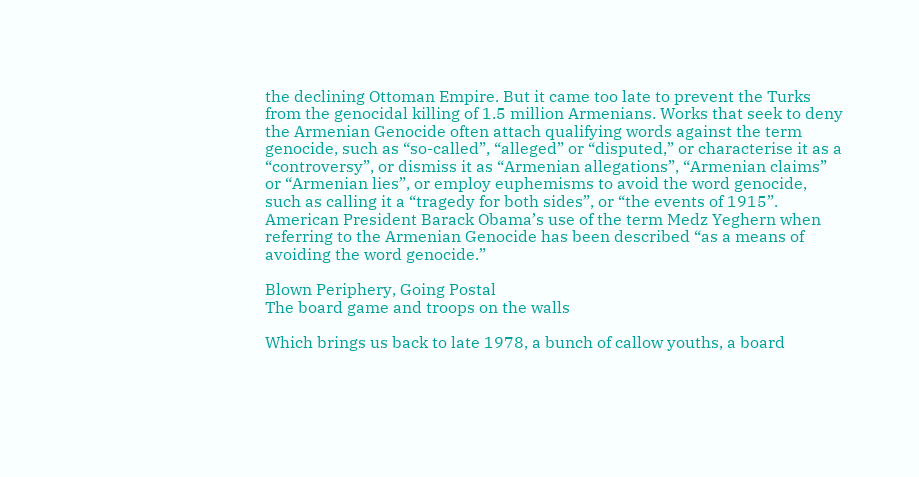the declining Ottoman Empire. But it came too late to prevent the Turks from the genocidal killing of 1.5 million Armenians. Works that seek to deny the Armenian Genocide often attach qualifying words against the term genocide, such as “so-called”, “alleged” or “disputed,” or characterise it as a “controversy”, or dismiss it as “Armenian allegations”, “Armenian claims” or “Armenian lies”, or employ euphemisms to avoid the word genocide, such as calling it a “tragedy for both sides”, or “the events of 1915”. American President Barack Obama’s use of the term Medz Yeghern when referring to the Armenian Genocide has been described “as a means of avoiding the word genocide.”

Blown Periphery, Going Postal
The board game and troops on the walls

Which brings us back to late 1978, a bunch of callow youths, a board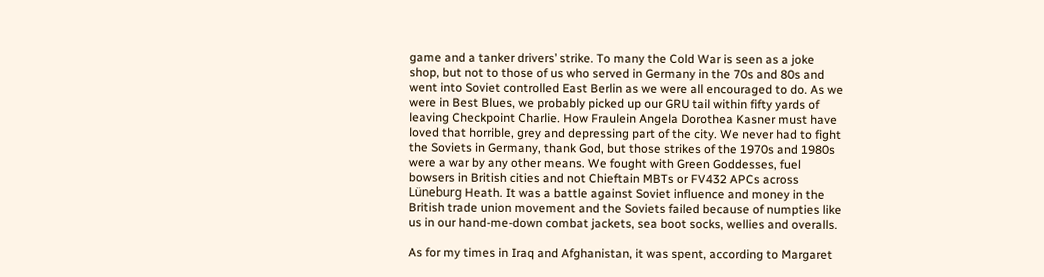game and a tanker drivers’ strike. To many the Cold War is seen as a joke shop, but not to those of us who served in Germany in the 70s and 80s and went into Soviet controlled East Berlin as we were all encouraged to do. As we were in Best Blues, we probably picked up our GRU tail within fifty yards of leaving Checkpoint Charlie. How Fraulein Angela Dorothea Kasner must have loved that horrible, grey and depressing part of the city. We never had to fight the Soviets in Germany, thank God, but those strikes of the 1970s and 1980s were a war by any other means. We fought with Green Goddesses, fuel bowsers in British cities and not Chieftain MBTs or FV432 APCs across Lüneburg Heath. It was a battle against Soviet influence and money in the British trade union movement and the Soviets failed because of numpties like us in our hand-me-down combat jackets, sea boot socks, wellies and overalls.

As for my times in Iraq and Afghanistan, it was spent, according to Margaret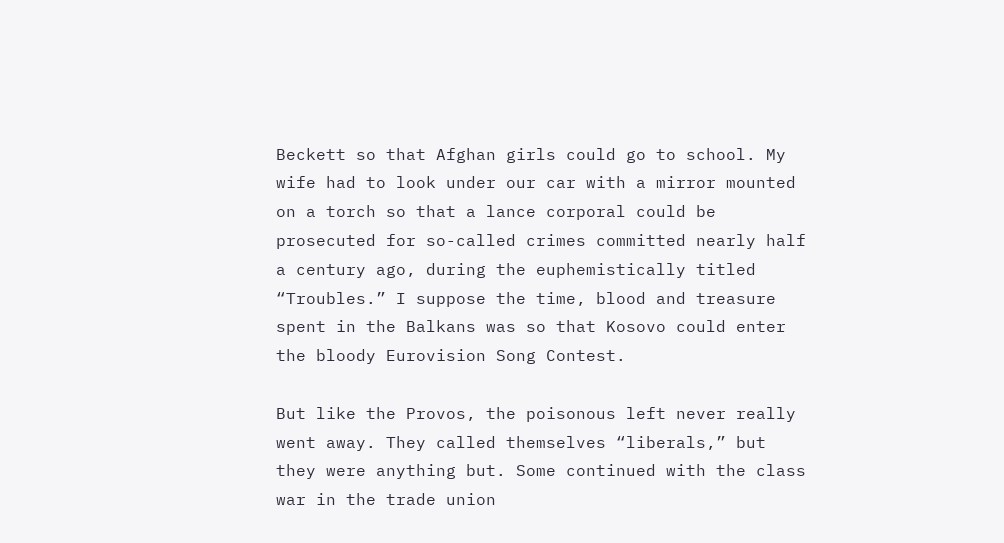Beckett so that Afghan girls could go to school. My wife had to look under our car with a mirror mounted on a torch so that a lance corporal could be prosecuted for so-called crimes committed nearly half a century ago, during the euphemistically titled “Troubles.” I suppose the time, blood and treasure spent in the Balkans was so that Kosovo could enter the bloody Eurovision Song Contest.

But like the Provos, the poisonous left never really went away. They called themselves “liberals,” but they were anything but. Some continued with the class war in the trade union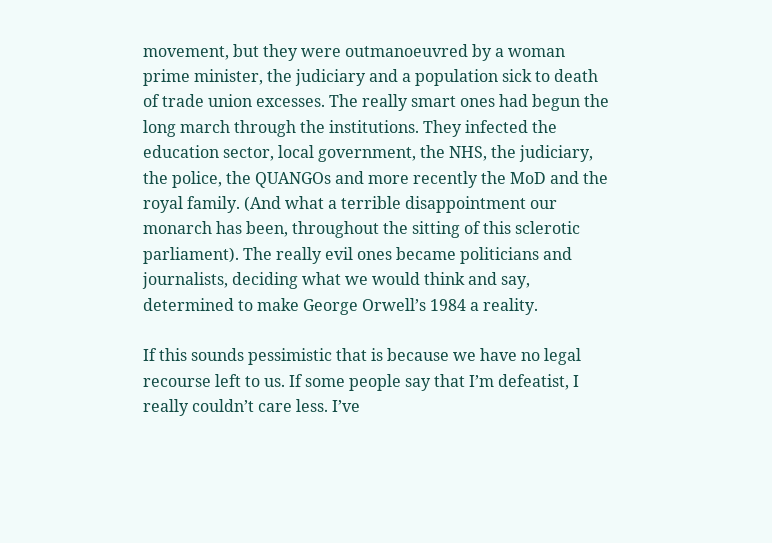movement, but they were outmanoeuvred by a woman prime minister, the judiciary and a population sick to death of trade union excesses. The really smart ones had begun the long march through the institutions. They infected the education sector, local government, the NHS, the judiciary, the police, the QUANGOs and more recently the MoD and the royal family. (And what a terrible disappointment our monarch has been, throughout the sitting of this sclerotic parliament). The really evil ones became politicians and journalists, deciding what we would think and say, determined to make George Orwell’s 1984 a reality.

If this sounds pessimistic that is because we have no legal recourse left to us. If some people say that I’m defeatist, I really couldn’t care less. I’ve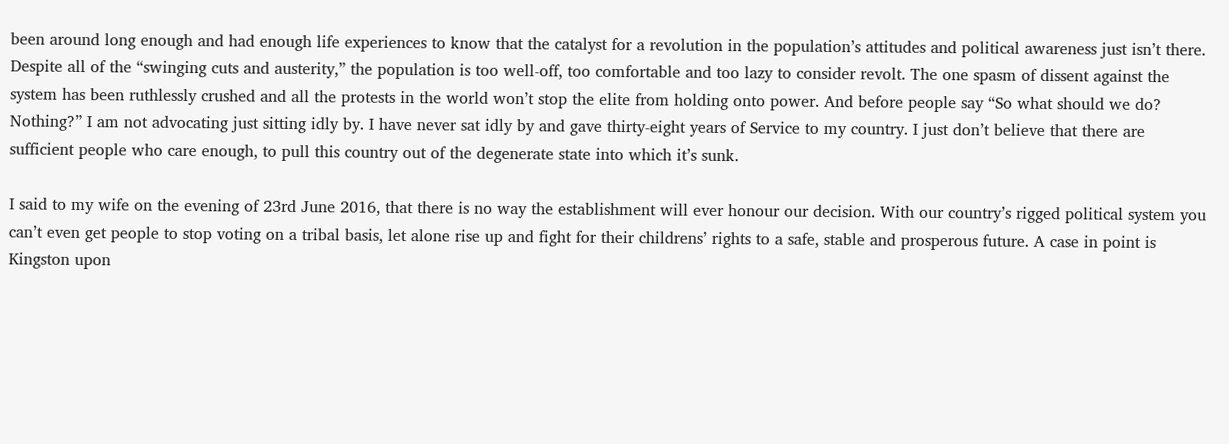been around long enough and had enough life experiences to know that the catalyst for a revolution in the population’s attitudes and political awareness just isn’t there. Despite all of the “swinging cuts and austerity,” the population is too well-off, too comfortable and too lazy to consider revolt. The one spasm of dissent against the system has been ruthlessly crushed and all the protests in the world won’t stop the elite from holding onto power. And before people say “So what should we do? Nothing?” I am not advocating just sitting idly by. I have never sat idly by and gave thirty-eight years of Service to my country. I just don’t believe that there are sufficient people who care enough, to pull this country out of the degenerate state into which it’s sunk.

I said to my wife on the evening of 23rd June 2016, that there is no way the establishment will ever honour our decision. With our country’s rigged political system you can’t even get people to stop voting on a tribal basis, let alone rise up and fight for their childrens’ rights to a safe, stable and prosperous future. A case in point is Kingston upon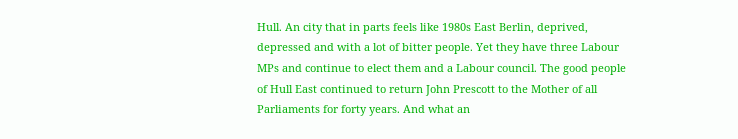Hull. An city that in parts feels like 1980s East Berlin, deprived, depressed and with a lot of bitter people. Yet they have three Labour MPs and continue to elect them and a Labour council. The good people of Hull East continued to return John Prescott to the Mother of all Parliaments for forty years. And what an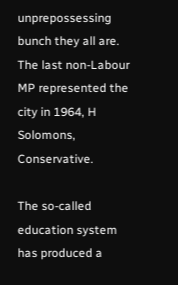unprepossessing bunch they all are. The last non-Labour MP represented the city in 1964, H Solomons, Conservative.

The so-called education system has produced a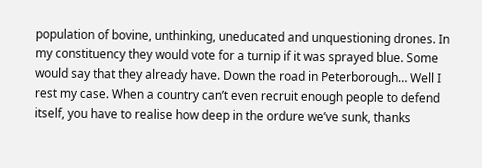population of bovine, unthinking, uneducated and unquestioning drones. In my constituency they would vote for a turnip if it was sprayed blue. Some would say that they already have. Down the road in Peterborough… Well I rest my case. When a country can’t even recruit enough people to defend itself, you have to realise how deep in the ordure we’ve sunk, thanks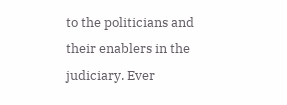to the politicians and their enablers in the judiciary. Ever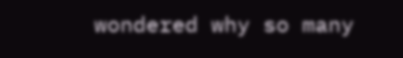wondered why so many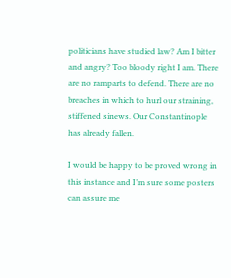politicians have studied law? Am I bitter and angry? Too bloody right I am. There are no ramparts to defend. There are no breaches in which to hurl our straining, stiffened sinews. Our Constantinople has already fallen.

I would be happy to be proved wrong in this instance and I’m sure some posters can assure me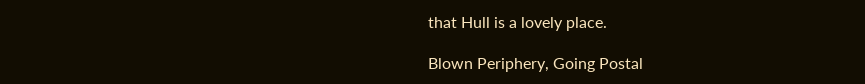that Hull is a lovely place.

Blown Periphery, Going Postal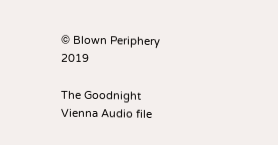© Blown Periphery 2019

The Goodnight Vienna Audio file